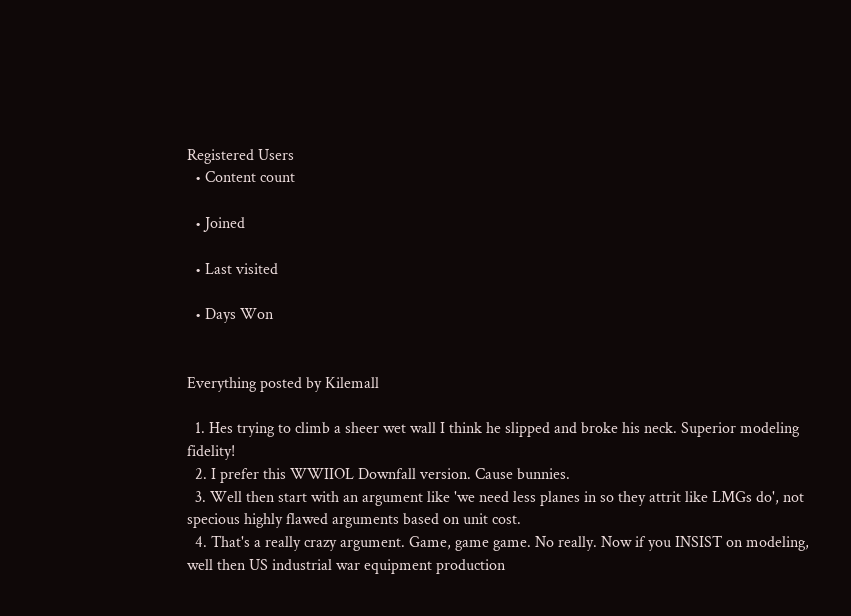Registered Users
  • Content count

  • Joined

  • Last visited

  • Days Won


Everything posted by Kilemall

  1. Hes trying to climb a sheer wet wall I think he slipped and broke his neck. Superior modeling fidelity!
  2. I prefer this WWIIOL Downfall version. Cause bunnies.
  3. Well then start with an argument like 'we need less planes in so they attrit like LMGs do', not specious highly flawed arguments based on unit cost.
  4. That's a really crazy argument. Game, game game. No really. Now if you INSIST on modeling, well then US industrial war equipment production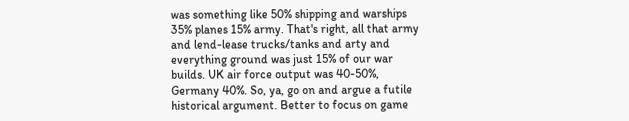was something like 50% shipping and warships 35% planes 15% army. That's right, all that army and lend-lease trucks/tanks and arty and everything ground was just 15% of our war builds. UK air force output was 40-50%, Germany 40%. So, ya, go on and argue a futile historical argument. Better to focus on game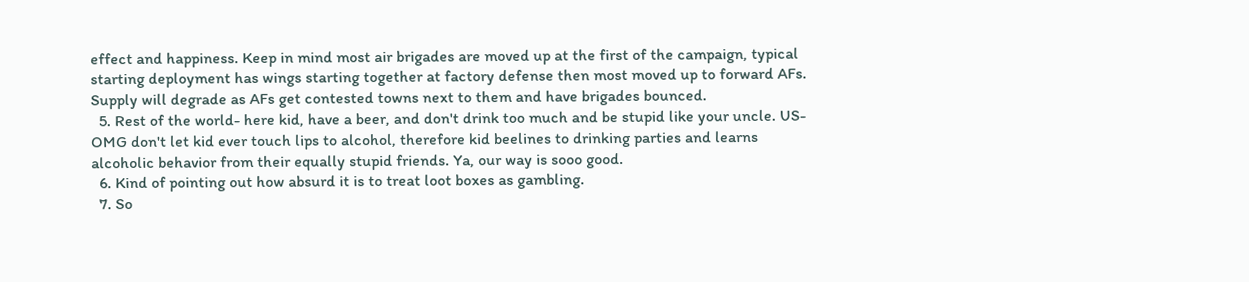effect and happiness. Keep in mind most air brigades are moved up at the first of the campaign, typical starting deployment has wings starting together at factory defense then most moved up to forward AFs. Supply will degrade as AFs get contested towns next to them and have brigades bounced.
  5. Rest of the world- here kid, have a beer, and don't drink too much and be stupid like your uncle. US- OMG don't let kid ever touch lips to alcohol, therefore kid beelines to drinking parties and learns alcoholic behavior from their equally stupid friends. Ya, our way is sooo good.
  6. Kind of pointing out how absurd it is to treat loot boxes as gambling.
  7. So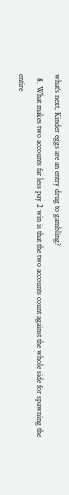what's next, Kinder eggs are an entry drug to gambling?
  8. What makes two accounts far less pay 2 win is that the two accounts count against the whole side for spawning the entire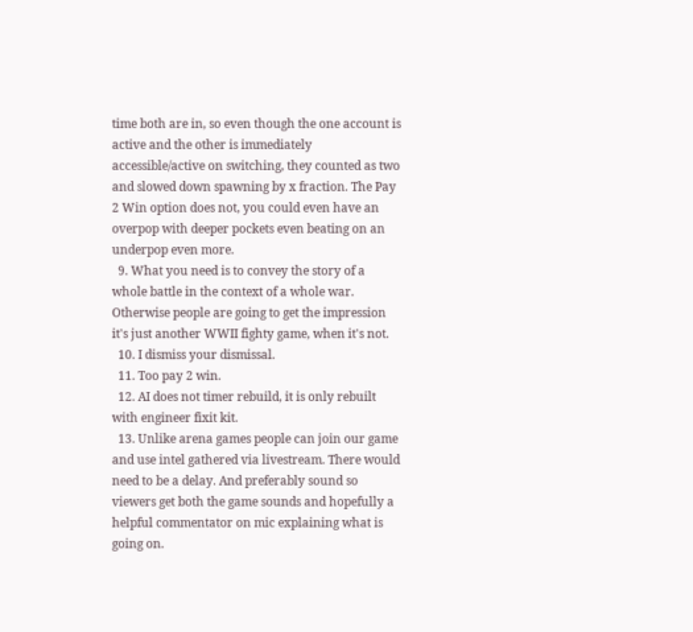time both are in, so even though the one account is active and the other is immediately accessible/active on switching, they counted as two and slowed down spawning by x fraction. The Pay 2 Win option does not, you could even have an overpop with deeper pockets even beating on an underpop even more.
  9. What you need is to convey the story of a whole battle in the context of a whole war. Otherwise people are going to get the impression it's just another WWII fighty game, when it's not.
  10. I dismiss your dismissal.
  11. Too pay 2 win.
  12. AI does not timer rebuild, it is only rebuilt with engineer fixit kit.
  13. Unlike arena games people can join our game and use intel gathered via livestream. There would need to be a delay. And preferably sound so viewers get both the game sounds and hopefully a helpful commentator on mic explaining what is going on.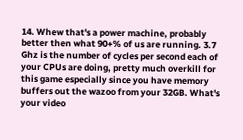14. Whew that's a power machine, probably better then what 90+% of us are running. 3.7 Ghz is the number of cycles per second each of your CPUs are doing, pretty much overkill for this game especially since you have memory buffers out the wazoo from your 32GB. What's your video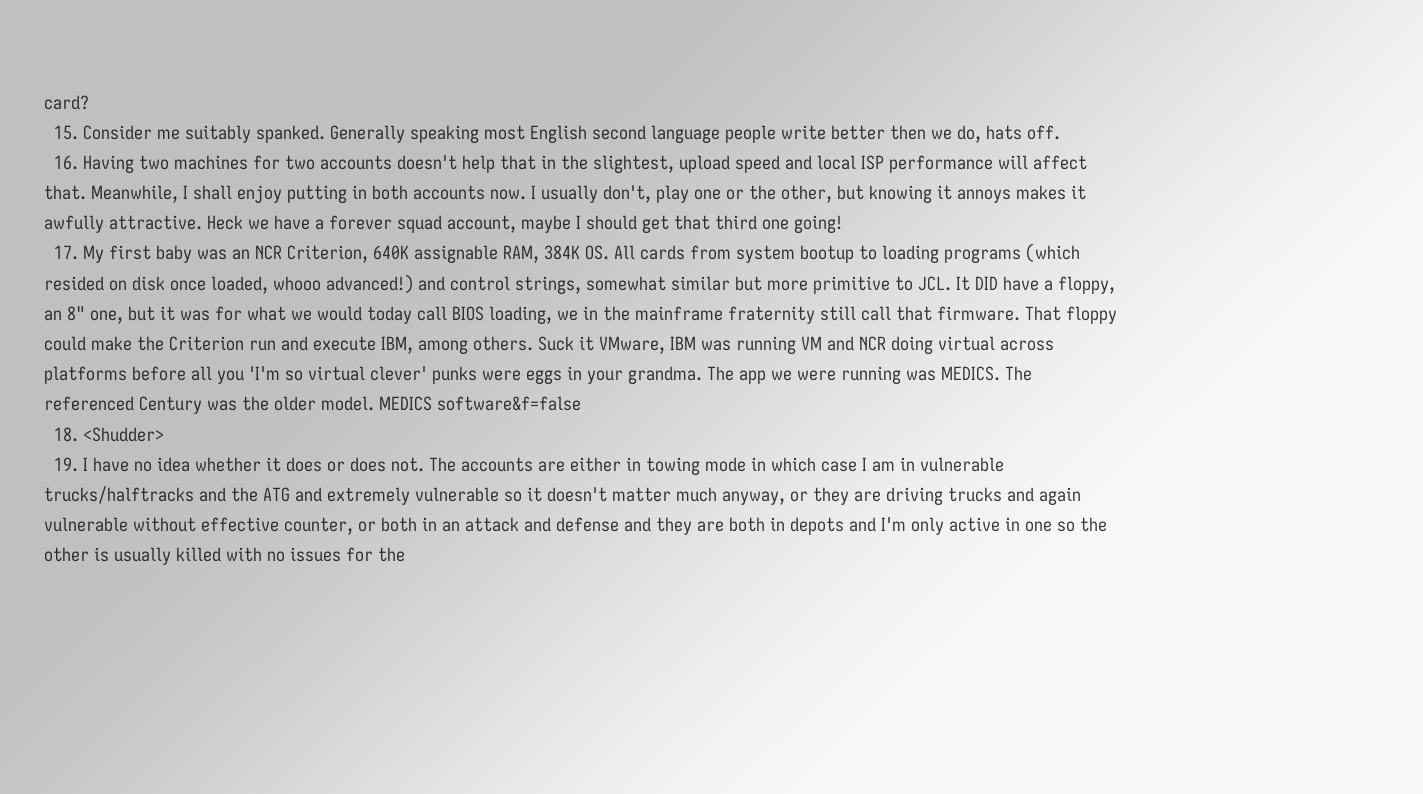card?
  15. Consider me suitably spanked. Generally speaking most English second language people write better then we do, hats off.
  16. Having two machines for two accounts doesn't help that in the slightest, upload speed and local ISP performance will affect that. Meanwhile, I shall enjoy putting in both accounts now. I usually don't, play one or the other, but knowing it annoys makes it awfully attractive. Heck we have a forever squad account, maybe I should get that third one going!
  17. My first baby was an NCR Criterion, 640K assignable RAM, 384K OS. All cards from system bootup to loading programs (which resided on disk once loaded, whooo advanced!) and control strings, somewhat similar but more primitive to JCL. It DID have a floppy, an 8" one, but it was for what we would today call BIOS loading, we in the mainframe fraternity still call that firmware. That floppy could make the Criterion run and execute IBM, among others. Suck it VMware, IBM was running VM and NCR doing virtual across platforms before all you 'I'm so virtual clever' punks were eggs in your grandma. The app we were running was MEDICS. The referenced Century was the older model. MEDICS software&f=false
  18. <Shudder>
  19. I have no idea whether it does or does not. The accounts are either in towing mode in which case I am in vulnerable trucks/halftracks and the ATG and extremely vulnerable so it doesn't matter much anyway, or they are driving trucks and again vulnerable without effective counter, or both in an attack and defense and they are both in depots and I'm only active in one so the other is usually killed with no issues for the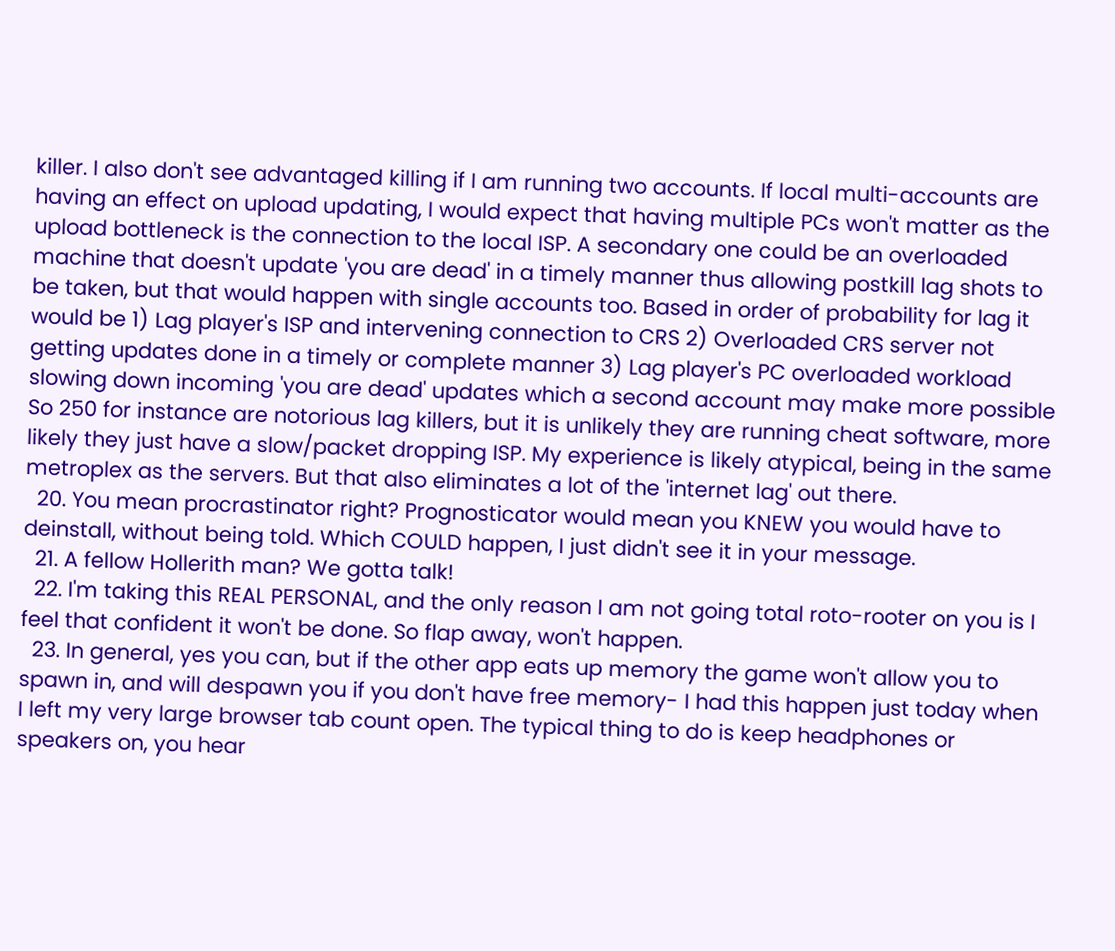killer. I also don't see advantaged killing if I am running two accounts. If local multi-accounts are having an effect on upload updating, I would expect that having multiple PCs won't matter as the upload bottleneck is the connection to the local ISP. A secondary one could be an overloaded machine that doesn't update 'you are dead' in a timely manner thus allowing postkill lag shots to be taken, but that would happen with single accounts too. Based in order of probability for lag it would be 1) Lag player's ISP and intervening connection to CRS 2) Overloaded CRS server not getting updates done in a timely or complete manner 3) Lag player's PC overloaded workload slowing down incoming 'you are dead' updates which a second account may make more possible So 250 for instance are notorious lag killers, but it is unlikely they are running cheat software, more likely they just have a slow/packet dropping ISP. My experience is likely atypical, being in the same metroplex as the servers. But that also eliminates a lot of the 'internet lag' out there.
  20. You mean procrastinator right? Prognosticator would mean you KNEW you would have to deinstall, without being told. Which COULD happen, I just didn't see it in your message.
  21. A fellow Hollerith man? We gotta talk!
  22. I'm taking this REAL PERSONAL, and the only reason I am not going total roto-rooter on you is I feel that confident it won't be done. So flap away, won't happen.
  23. In general, yes you can, but if the other app eats up memory the game won't allow you to spawn in, and will despawn you if you don't have free memory- I had this happen just today when I left my very large browser tab count open. The typical thing to do is keep headphones or speakers on, you hear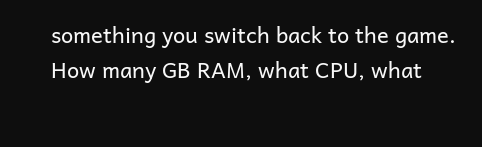something you switch back to the game. How many GB RAM, what CPU, what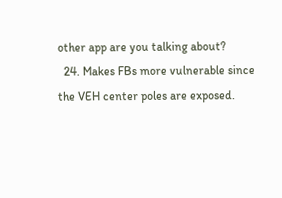other app are you talking about?
  24. Makes FBs more vulnerable since the VEH center poles are exposed.